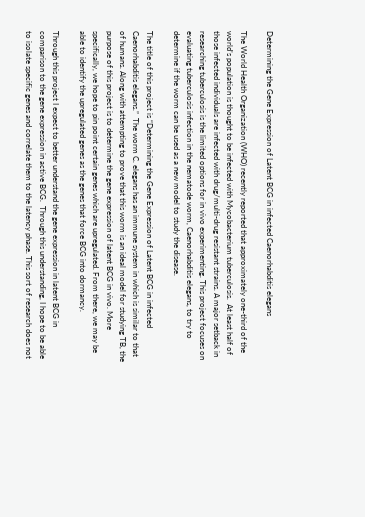Determining the Gene Expression of Latent BCG in infected Caenorhabditis elegans

The World Health Organization (WHO) recently reported that approximately one-third of the world’s population is thought to be infected with Mycobacterium tuberculosis.  At least half of those infected individuals are infected with drug/multi-drug resistant strains. A major setback in researching tuberculosis is the limited options for in vivo experimenting. This project focuses on evaluating tuberculosis infection in the nematode worm, Caenorhabditis elegans, to try to determine if the worm can be used as a new model to study the disease.

The title of this project is “Determining the Gene Expression of Latent BCG in infected Caenorhabditis elegans.”  The worm C. elegans has an immune system in which is similar to that of humans. Along with attempting to prove that this worm is an ideal model for studying TB, the purpose of this project is to determine the gene expression of latent BCG in vivo. More specifically, we hope to pin point certain genes which are upregulated. From there, we may be able to identify the upregulated genes as the genes that force BCG into dormancy.

Through this project I expect to better understand the gene expression in latent BCG in comparison to the gene expression in active BCG.  Through this understanding, I hope to be able to isolate specific genes and correlate them to the latency phase. This sort of research does not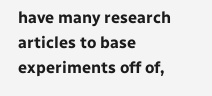have many research articles to base experiments off of,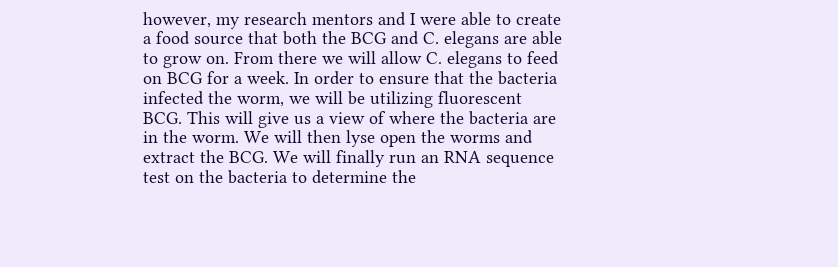however, my research mentors and I were able to create a food source that both the BCG and C. elegans are able to grow on. From there we will allow C. elegans to feed on BCG for a week. In order to ensure that the bacteria infected the worm, we will be utilizing fluorescent BCG. This will give us a view of where the bacteria are in the worm. We will then lyse open the worms and extract the BCG. We will finally run an RNA sequence test on the bacteria to determine the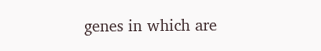genes in which are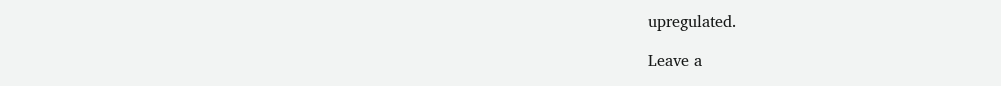upregulated.

Leave a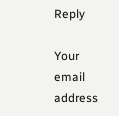Reply

Your email address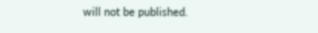will not be published.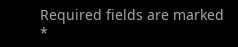Required fields are marked *